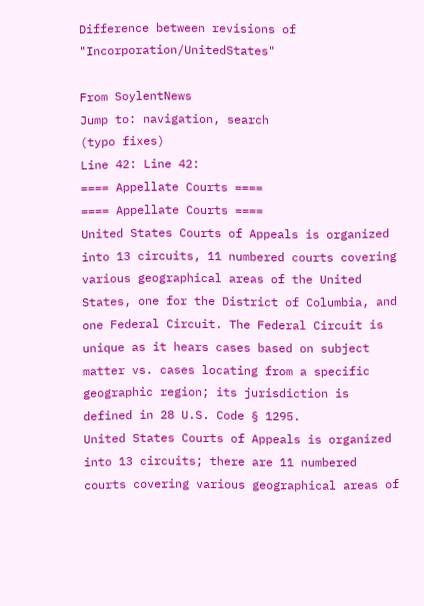Difference between revisions of "Incorporation/UnitedStates"

From SoylentNews
Jump to: navigation, search
(typo fixes)
Line 42: Line 42:
==== Appellate Courts ====
==== Appellate Courts ====
United States Courts of Appeals is organized into 13 circuits, 11 numbered courts covering various geographical areas of the United States, one for the District of Columbia, and one Federal Circuit. The Federal Circuit is unique as it hears cases based on subject matter vs. cases locating from a specific geographic region; its jurisdiction is defined in 28 U.S. Code § 1295.
United States Courts of Appeals is organized into 13 circuits; there are 11 numbered courts covering various geographical areas of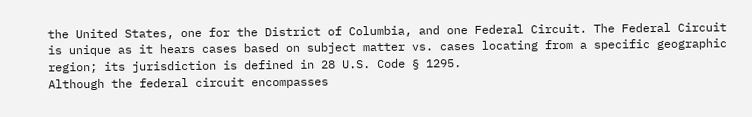the United States, one for the District of Columbia, and one Federal Circuit. The Federal Circuit is unique as it hears cases based on subject matter vs. cases locating from a specific geographic region; its jurisdiction is defined in 28 U.S. Code § 1295.
Although the federal circuit encompasses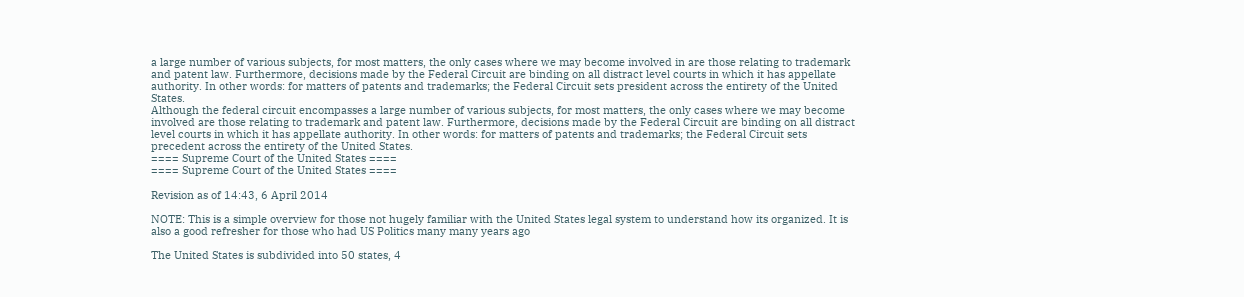a large number of various subjects, for most matters, the only cases where we may become involved in are those relating to trademark and patent law. Furthermore, decisions made by the Federal Circuit are binding on all distract level courts in which it has appellate authority. In other words: for matters of patents and trademarks; the Federal Circuit sets president across the entirety of the United States.
Although the federal circuit encompasses a large number of various subjects, for most matters, the only cases where we may become involved are those relating to trademark and patent law. Furthermore, decisions made by the Federal Circuit are binding on all distract level courts in which it has appellate authority. In other words: for matters of patents and trademarks; the Federal Circuit sets precedent across the entirety of the United States.
==== Supreme Court of the United States ====
==== Supreme Court of the United States ====

Revision as of 14:43, 6 April 2014

NOTE: This is a simple overview for those not hugely familiar with the United States legal system to understand how its organized. It is also a good refresher for those who had US Politics many many years ago

The United States is subdivided into 50 states, 4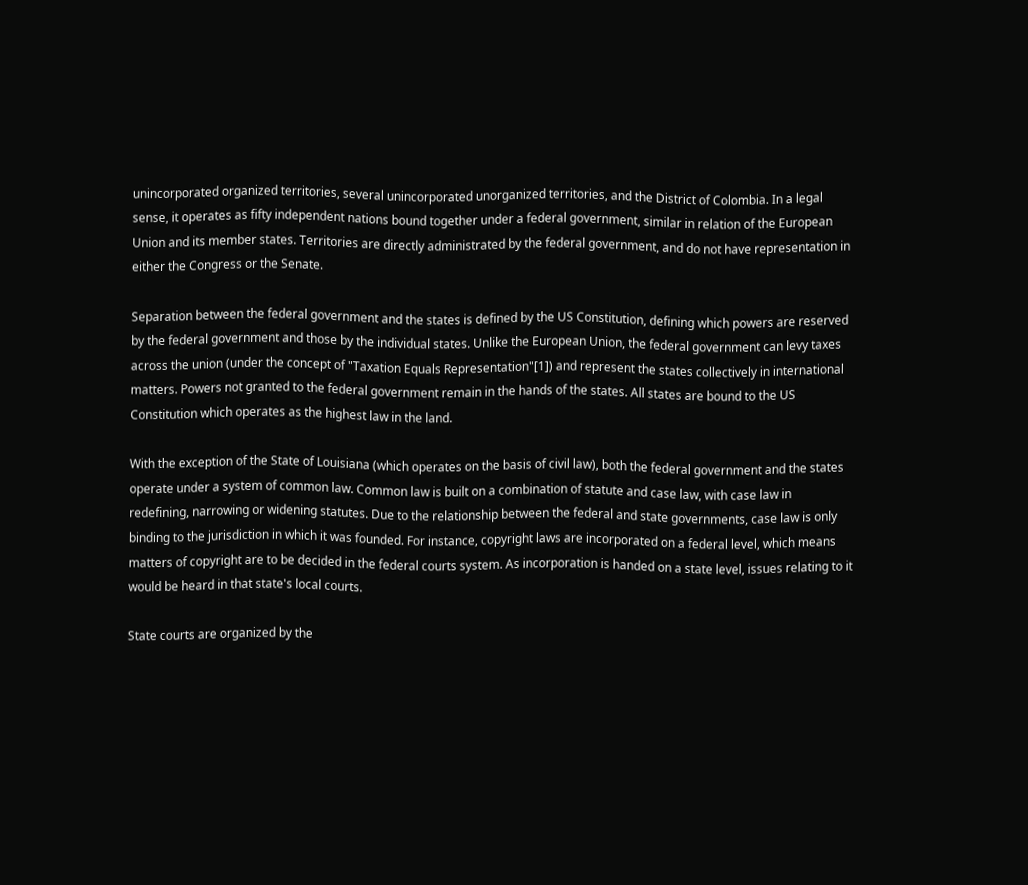unincorporated organized territories, several unincorporated unorganized territories, and the District of Colombia. In a legal sense, it operates as fifty independent nations bound together under a federal government, similar in relation of the European Union and its member states. Territories are directly administrated by the federal government, and do not have representation in either the Congress or the Senate.

Separation between the federal government and the states is defined by the US Constitution, defining which powers are reserved by the federal government and those by the individual states. Unlike the European Union, the federal government can levy taxes across the union (under the concept of "Taxation Equals Representation"[1]) and represent the states collectively in international matters. Powers not granted to the federal government remain in the hands of the states. All states are bound to the US Constitution which operates as the highest law in the land.

With the exception of the State of Louisiana (which operates on the basis of civil law), both the federal government and the states operate under a system of common law. Common law is built on a combination of statute and case law, with case law in redefining, narrowing or widening statutes. Due to the relationship between the federal and state governments, case law is only binding to the jurisdiction in which it was founded. For instance, copyright laws are incorporated on a federal level, which means matters of copyright are to be decided in the federal courts system. As incorporation is handed on a state level, issues relating to it would be heard in that state's local courts.

State courts are organized by the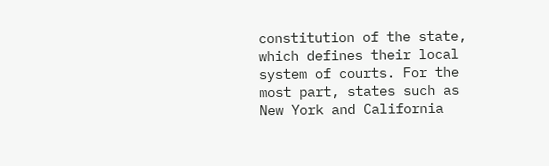constitution of the state, which defines their local system of courts. For the most part, states such as New York and California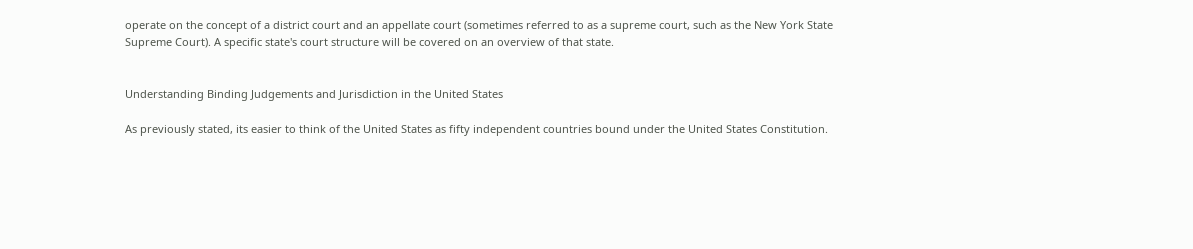operate on the concept of a district court and an appellate court (sometimes referred to as a supreme court, such as the New York State Supreme Court). A specific state's court structure will be covered on an overview of that state.


Understanding Binding Judgements and Jurisdiction in the United States

As previously stated, its easier to think of the United States as fifty independent countries bound under the United States Constitution.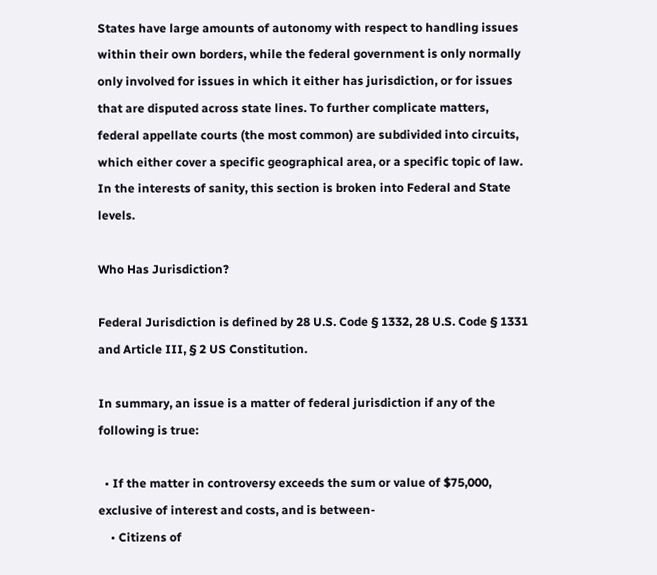States have large amounts of autonomy with respect to handling issues within their own borders, while the federal government is only normally only involved for issues in which it either has jurisdiction, or for issues that are disputed across state lines. To further complicate matters, federal appellate courts (the most common) are subdivided into circuits, which either cover a specific geographical area, or a specific topic of law. In the interests of sanity, this section is broken into Federal and State levels.

Who Has Jurisdiction?

Federal Jurisdiction is defined by 28 U.S. Code § 1332, 28 U.S. Code § 1331 and Article III, § 2 US Constitution.

In summary, an issue is a matter of federal jurisdiction if any of the following is true:

  • If the matter in controversy exceeds the sum or value of $75,000, exclusive of interest and costs, and is between-
    • Citizens of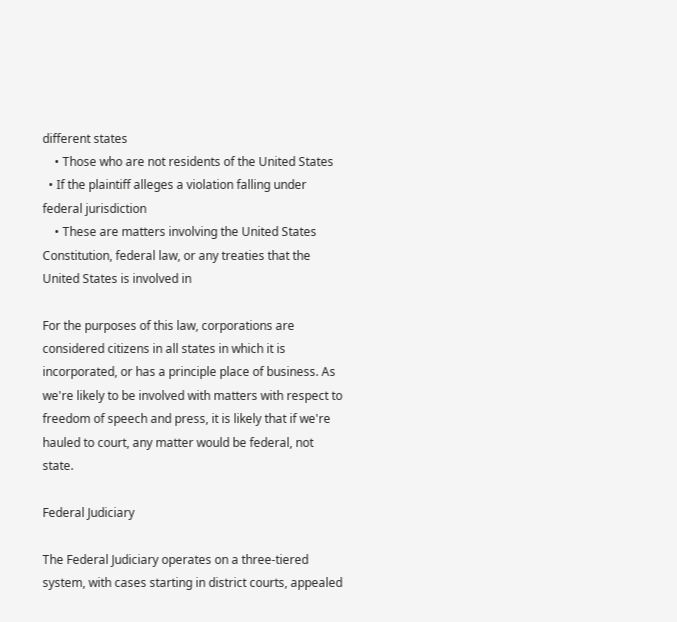different states
    • Those who are not residents of the United States
  • If the plaintiff alleges a violation falling under federal jurisdiction
    • These are matters involving the United States Constitution, federal law, or any treaties that the United States is involved in

For the purposes of this law, corporations are considered citizens in all states in which it is incorporated, or has a principle place of business. As we're likely to be involved with matters with respect to freedom of speech and press, it is likely that if we're hauled to court, any matter would be federal, not state.

Federal Judiciary

The Federal Judiciary operates on a three-tiered system, with cases starting in district courts, appealed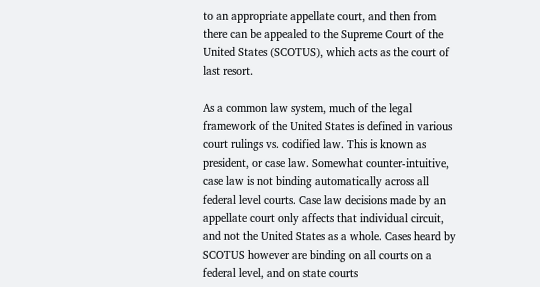to an appropriate appellate court, and then from there can be appealed to the Supreme Court of the United States (SCOTUS), which acts as the court of last resort.

As a common law system, much of the legal framework of the United States is defined in various court rulings vs. codified law. This is known as president, or case law. Somewhat counter-intuitive, case law is not binding automatically across all federal level courts. Case law decisions made by an appellate court only affects that individual circuit, and not the United States as a whole. Cases heard by SCOTUS however are binding on all courts on a federal level, and on state courts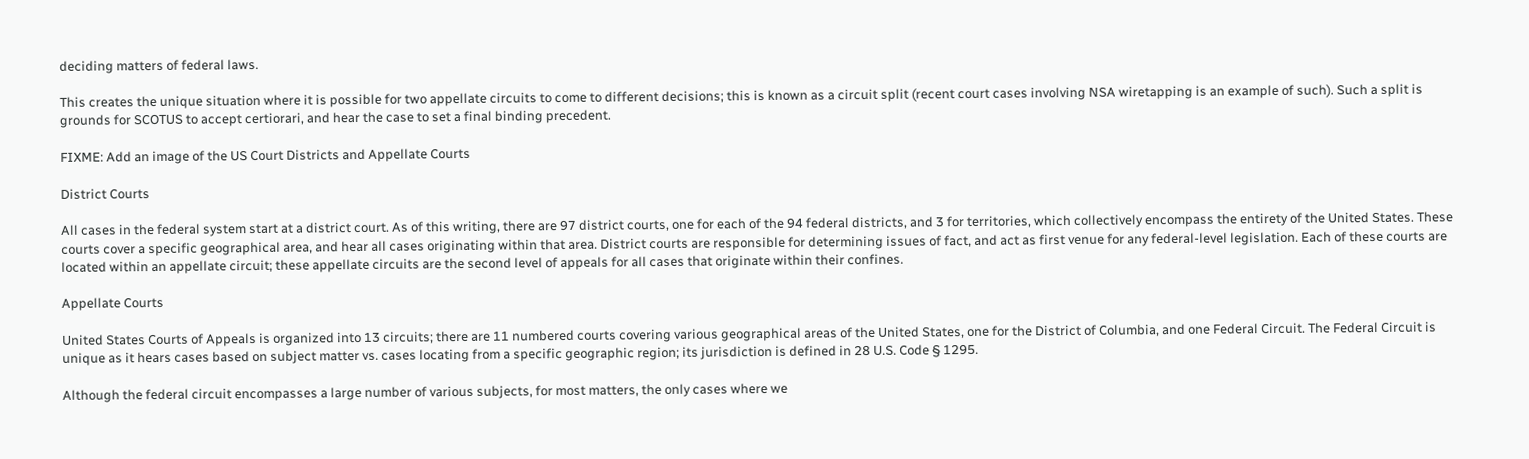deciding matters of federal laws.

This creates the unique situation where it is possible for two appellate circuits to come to different decisions; this is known as a circuit split (recent court cases involving NSA wiretapping is an example of such). Such a split is grounds for SCOTUS to accept certiorari, and hear the case to set a final binding precedent.

FIXME: Add an image of the US Court Districts and Appellate Courts

District Courts

All cases in the federal system start at a district court. As of this writing, there are 97 district courts, one for each of the 94 federal districts, and 3 for territories, which collectively encompass the entirety of the United States. These courts cover a specific geographical area, and hear all cases originating within that area. District courts are responsible for determining issues of fact, and act as first venue for any federal-level legislation. Each of these courts are located within an appellate circuit; these appellate circuits are the second level of appeals for all cases that originate within their confines.

Appellate Courts

United States Courts of Appeals is organized into 13 circuits; there are 11 numbered courts covering various geographical areas of the United States, one for the District of Columbia, and one Federal Circuit. The Federal Circuit is unique as it hears cases based on subject matter vs. cases locating from a specific geographic region; its jurisdiction is defined in 28 U.S. Code § 1295.

Although the federal circuit encompasses a large number of various subjects, for most matters, the only cases where we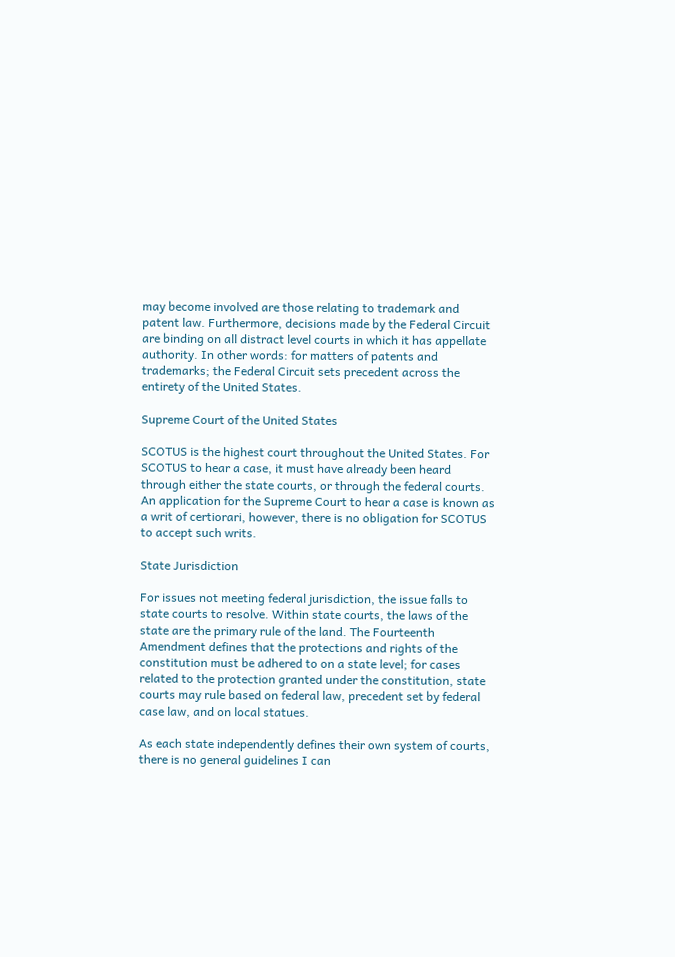may become involved are those relating to trademark and patent law. Furthermore, decisions made by the Federal Circuit are binding on all distract level courts in which it has appellate authority. In other words: for matters of patents and trademarks; the Federal Circuit sets precedent across the entirety of the United States.

Supreme Court of the United States

SCOTUS is the highest court throughout the United States. For SCOTUS to hear a case, it must have already been heard through either the state courts, or through the federal courts. An application for the Supreme Court to hear a case is known as a writ of certiorari, however, there is no obligation for SCOTUS to accept such writs.

State Jurisdiction

For issues not meeting federal jurisdiction, the issue falls to state courts to resolve. Within state courts, the laws of the state are the primary rule of the land. The Fourteenth Amendment defines that the protections and rights of the constitution must be adhered to on a state level; for cases related to the protection granted under the constitution, state courts may rule based on federal law, precedent set by federal case law, and on local statues.

As each state independently defines their own system of courts, there is no general guidelines I can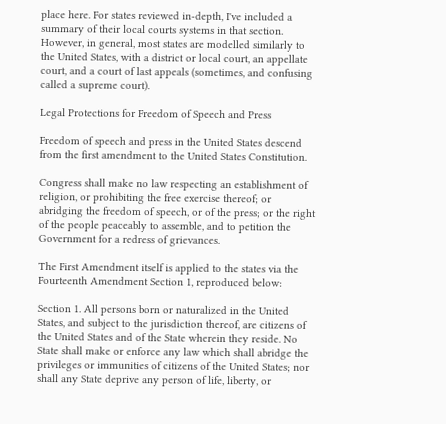place here. For states reviewed in-depth, I've included a summary of their local courts systems in that section. However, in general, most states are modelled similarly to the United States, with a district or local court, an appellate court, and a court of last appeals (sometimes, and confusing called a supreme court).

Legal Protections for Freedom of Speech and Press

Freedom of speech and press in the United States descend from the first amendment to the United States Constitution.

Congress shall make no law respecting an establishment of religion, or prohibiting the free exercise thereof; or abridging the freedom of speech, or of the press; or the right of the people peaceably to assemble, and to petition the Government for a redress of grievances.

The First Amendment itself is applied to the states via the Fourteenth Amendment Section 1, reproduced below:

Section 1. All persons born or naturalized in the United States, and subject to the jurisdiction thereof, are citizens of the United States and of the State wherein they reside. No State shall make or enforce any law which shall abridge the privileges or immunities of citizens of the United States; nor shall any State deprive any person of life, liberty, or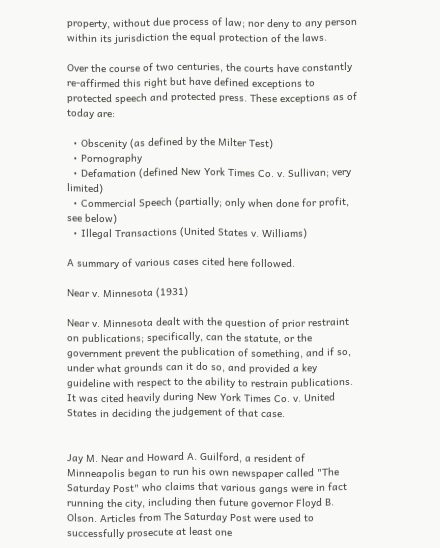property, without due process of law; nor deny to any person within its jurisdiction the equal protection of the laws.

Over the course of two centuries, the courts have constantly re-affirmed this right but have defined exceptions to protected speech and protected press. These exceptions as of today are:

  • Obscenity (as defined by the Milter Test)
  • Pornography
  • Defamation (defined New York Times Co. v. Sullivan; very limited)
  • Commercial Speech (partially; only when done for profit, see below)
  • Illegal Transactions (United States v. Williams)

A summary of various cases cited here followed.

Near v. Minnesota (1931)

Near v. Minnesota dealt with the question of prior restraint on publications; specifically, can the statute, or the government prevent the publication of something, and if so, under what grounds can it do so, and provided a key guideline with respect to the ability to restrain publications. It was cited heavily during New York Times Co. v. United States in deciding the judgement of that case.


Jay M. Near and Howard A. Guilford, a resident of Minneapolis began to run his own newspaper called "The Saturday Post" who claims that various gangs were in fact running the city, including then future governor Floyd B. Olson. Articles from The Saturday Post were used to successfully prosecute at least one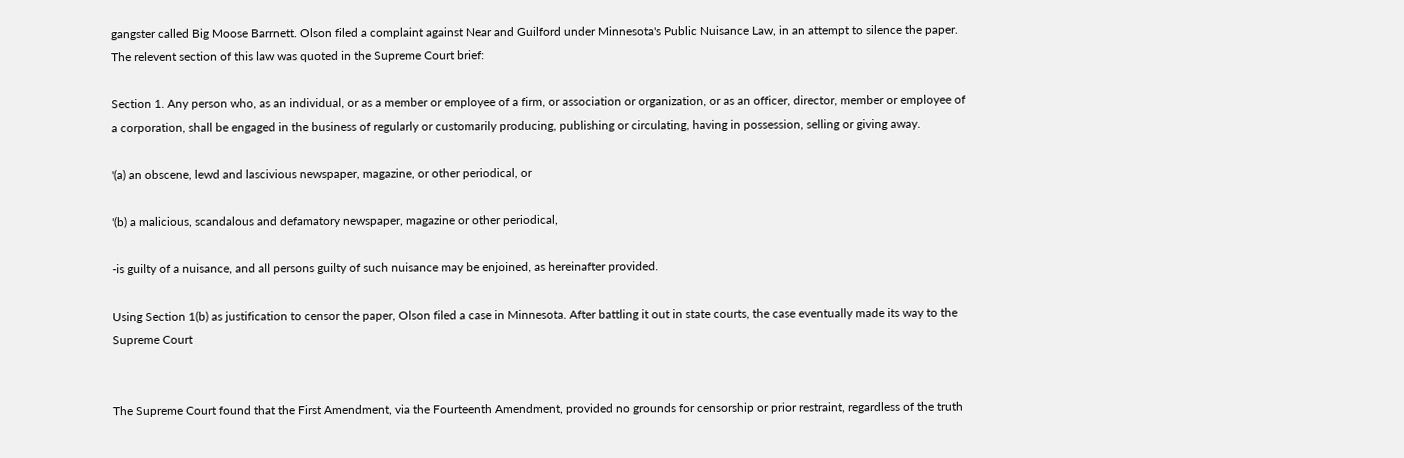gangster called Big Moose Barrnett. Olson filed a complaint against Near and Guilford under Minnesota's Public Nuisance Law, in an attempt to silence the paper. The relevent section of this law was quoted in the Supreme Court brief:

Section 1. Any person who, as an individual, or as a member or employee of a firm, or association or organization, or as an officer, director, member or employee of a corporation, shall be engaged in the business of regularly or customarily producing, publishing or circulating, having in possession, selling or giving away.

'(a) an obscene, lewd and lascivious newspaper, magazine, or other periodical, or

'(b) a malicious, scandalous and defamatory newspaper, magazine or other periodical,

-is guilty of a nuisance, and all persons guilty of such nuisance may be enjoined, as hereinafter provided.

Using Section 1(b) as justification to censor the paper, Olson filed a case in Minnesota. After battling it out in state courts, the case eventually made its way to the Supreme Court


The Supreme Court found that the First Amendment, via the Fourteenth Amendment, provided no grounds for censorship or prior restraint, regardless of the truth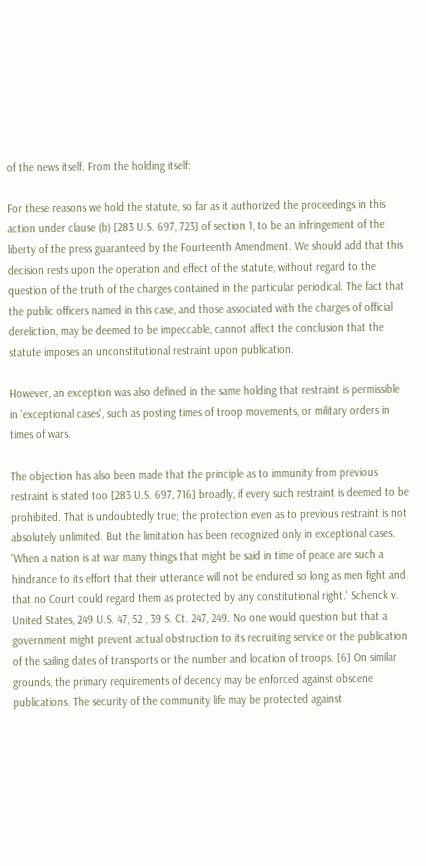of the news itself. From the holding itself:

For these reasons we hold the statute, so far as it authorized the proceedings in this action under clause (b) [283 U.S. 697, 723] of section 1, to be an infringement of the liberty of the press guaranteed by the Fourteenth Amendment. We should add that this decision rests upon the operation and effect of the statute, without regard to the question of the truth of the charges contained in the particular periodical. The fact that the public officers named in this case, and those associated with the charges of official dereliction, may be deemed to be impeccable, cannot affect the conclusion that the statute imposes an unconstitutional restraint upon publication.

However, an exception was also defined in the same holding that restraint is permissible in 'exceptional cases', such as posting times of troop movements, or military orders in times of wars.

The objection has also been made that the principle as to immunity from previous restraint is stated too [283 U.S. 697, 716] broadly, if every such restraint is deemed to be prohibited. That is undoubtedly true; the protection even as to previous restraint is not absolutely unlimited. But the limitation has been recognized only in exceptional cases. 'When a nation is at war many things that might be said in time of peace are such a hindrance to its effort that their utterance will not be endured so long as men fight and that no Court could regard them as protected by any constitutional right.' Schenck v. United States, 249 U.S. 47, 52 , 39 S. Ct. 247, 249. No one would question but that a government might prevent actual obstruction to its recruiting service or the publication of the sailing dates of transports or the number and location of troops. [6] On similar grounds, the primary requirements of decency may be enforced against obscene publications. The security of the community life may be protected against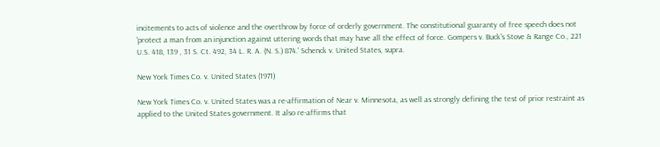incitements to acts of violence and the overthrow by force of orderly government. The constitutional guaranty of free speech does not 'protect a man from an injunction against uttering words that may have all the effect of force. Gompers v. Buck's Stove & Range Co., 221 U.S. 418, 139 , 31 S. Ct. 492, 34 L. R. A. (N. S.) 874.' Schenck v. United States, supra.

New York Times Co. v. United States (1971)

New York Times Co. v. United States was a re-affirmation of Near v. Minnesota, as well as strongly defining the test of prior restraint as applied to the United States government. It also re-affirms that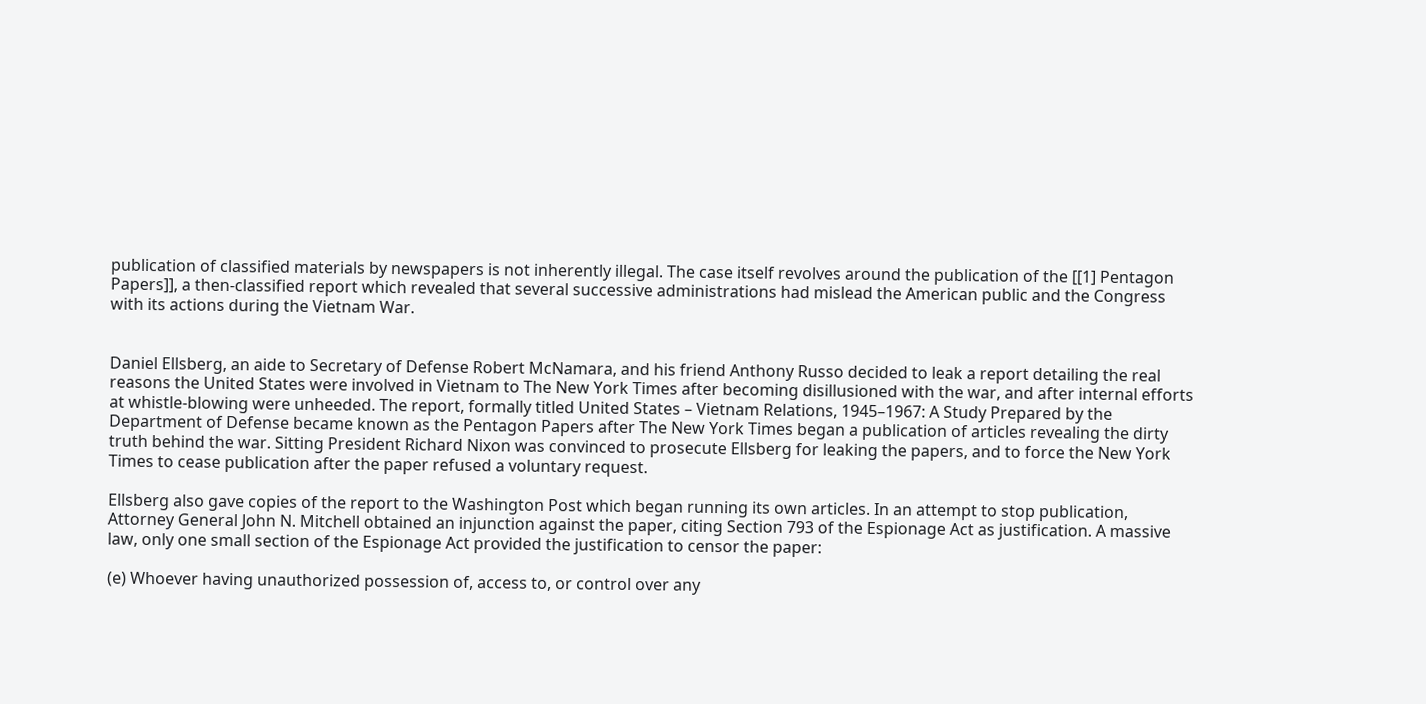publication of classified materials by newspapers is not inherently illegal. The case itself revolves around the publication of the [[1] Pentagon Papers]], a then-classified report which revealed that several successive administrations had mislead the American public and the Congress with its actions during the Vietnam War.


Daniel Ellsberg, an aide to Secretary of Defense Robert McNamara, and his friend Anthony Russo decided to leak a report detailing the real reasons the United States were involved in Vietnam to The New York Times after becoming disillusioned with the war, and after internal efforts at whistle-blowing were unheeded. The report, formally titled United States – Vietnam Relations, 1945–1967: A Study Prepared by the Department of Defense became known as the Pentagon Papers after The New York Times began a publication of articles revealing the dirty truth behind the war. Sitting President Richard Nixon was convinced to prosecute Ellsberg for leaking the papers, and to force the New York Times to cease publication after the paper refused a voluntary request.

Ellsberg also gave copies of the report to the Washington Post which began running its own articles. In an attempt to stop publication, Attorney General John N. Mitchell obtained an injunction against the paper, citing Section 793 of the Espionage Act as justification. A massive law, only one small section of the Espionage Act provided the justification to censor the paper:

(e) Whoever having unauthorized possession of, access to, or control over any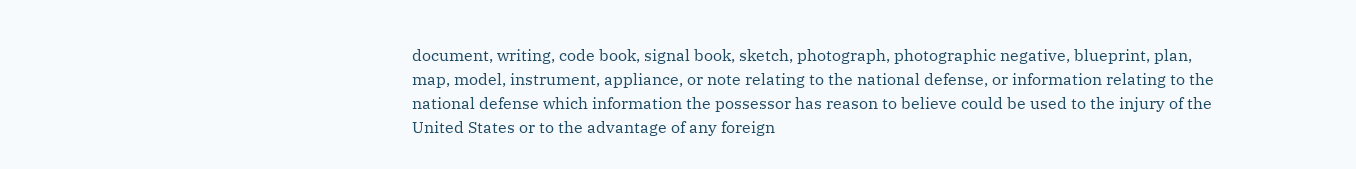document, writing, code book, signal book, sketch, photograph, photographic negative, blueprint, plan, map, model, instrument, appliance, or note relating to the national defense, or information relating to the national defense which information the possessor has reason to believe could be used to the injury of the United States or to the advantage of any foreign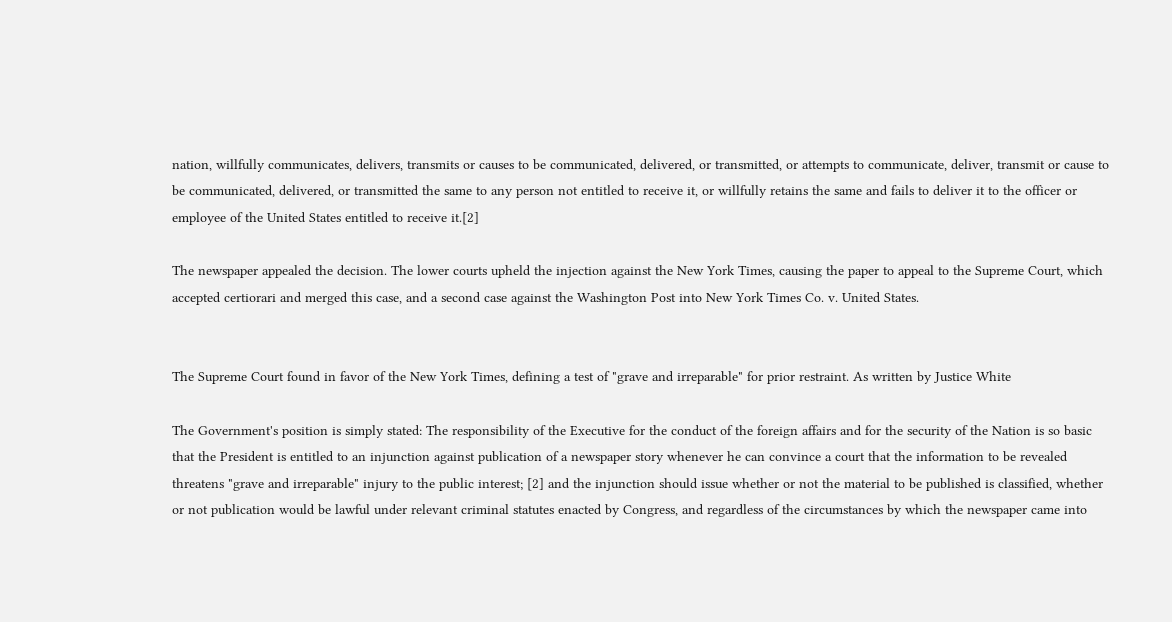nation, willfully communicates, delivers, transmits or causes to be communicated, delivered, or transmitted, or attempts to communicate, deliver, transmit or cause to be communicated, delivered, or transmitted the same to any person not entitled to receive it, or willfully retains the same and fails to deliver it to the officer or employee of the United States entitled to receive it.[2]

The newspaper appealed the decision. The lower courts upheld the injection against the New York Times, causing the paper to appeal to the Supreme Court, which accepted certiorari and merged this case, and a second case against the Washington Post into New York Times Co. v. United States.


The Supreme Court found in favor of the New York Times, defining a test of "grave and irreparable" for prior restraint. As written by Justice White

The Government's position is simply stated: The responsibility of the Executive for the conduct of the foreign affairs and for the security of the Nation is so basic that the President is entitled to an injunction against publication of a newspaper story whenever he can convince a court that the information to be revealed threatens "grave and irreparable" injury to the public interest; [2] and the injunction should issue whether or not the material to be published is classified, whether or not publication would be lawful under relevant criminal statutes enacted by Congress, and regardless of the circumstances by which the newspaper came into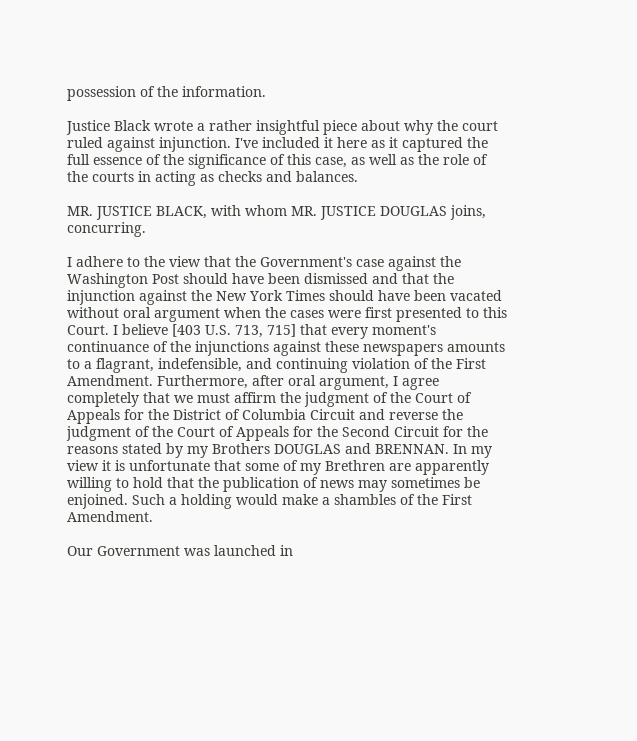possession of the information.

Justice Black wrote a rather insightful piece about why the court ruled against injunction. I've included it here as it captured the full essence of the significance of this case, as well as the role of the courts in acting as checks and balances.

MR. JUSTICE BLACK, with whom MR. JUSTICE DOUGLAS joins, concurring.

I adhere to the view that the Government's case against the Washington Post should have been dismissed and that the injunction against the New York Times should have been vacated without oral argument when the cases were first presented to this Court. I believe [403 U.S. 713, 715] that every moment's continuance of the injunctions against these newspapers amounts to a flagrant, indefensible, and continuing violation of the First Amendment. Furthermore, after oral argument, I agree completely that we must affirm the judgment of the Court of Appeals for the District of Columbia Circuit and reverse the judgment of the Court of Appeals for the Second Circuit for the reasons stated by my Brothers DOUGLAS and BRENNAN. In my view it is unfortunate that some of my Brethren are apparently willing to hold that the publication of news may sometimes be enjoined. Such a holding would make a shambles of the First Amendment.

Our Government was launched in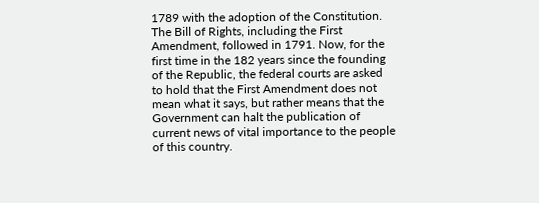1789 with the adoption of the Constitution. The Bill of Rights, including the First Amendment, followed in 1791. Now, for the first time in the 182 years since the founding of the Republic, the federal courts are asked to hold that the First Amendment does not mean what it says, but rather means that the Government can halt the publication of current news of vital importance to the people of this country.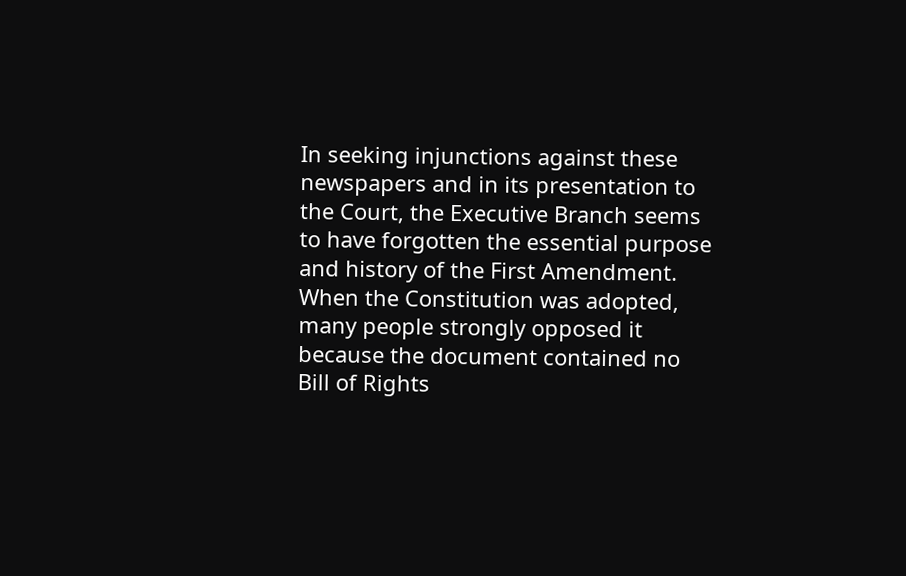In seeking injunctions against these newspapers and in its presentation to the Court, the Executive Branch seems to have forgotten the essential purpose and history of the First Amendment. When the Constitution was adopted, many people strongly opposed it because the document contained no Bill of Rights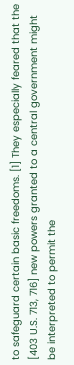to safeguard certain basic freedoms. [1] They especially feared that the [403 U.S. 713, 716] new powers granted to a central government might be interpreted to permit the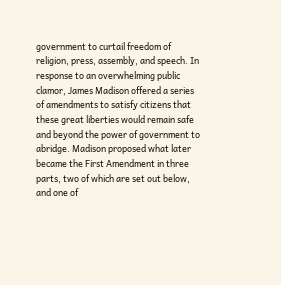government to curtail freedom of religion, press, assembly, and speech. In response to an overwhelming public clamor, James Madison offered a series of amendments to satisfy citizens that these great liberties would remain safe and beyond the power of government to abridge. Madison proposed what later became the First Amendment in three parts, two of which are set out below, and one of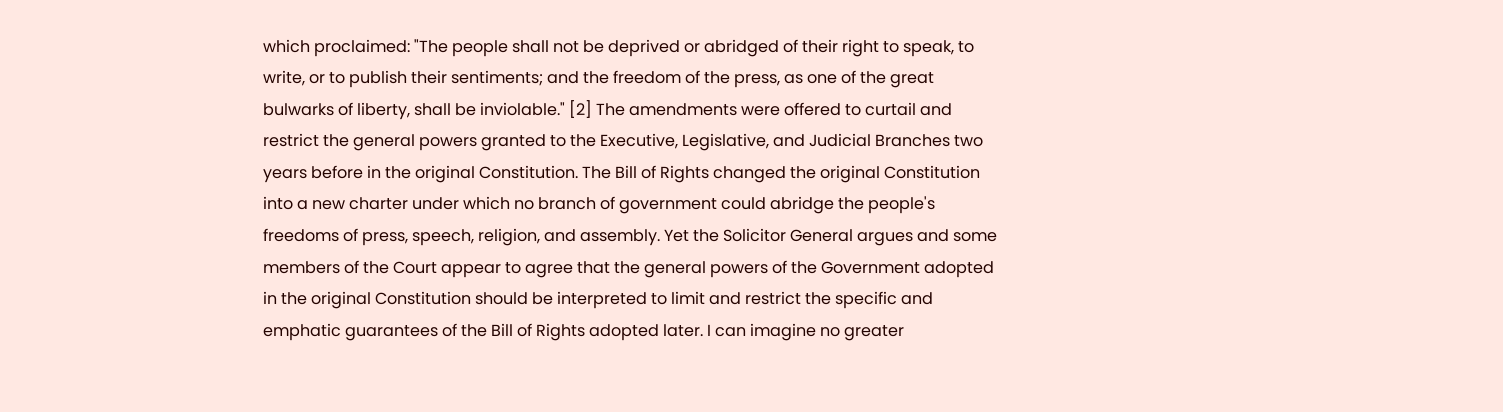which proclaimed: "The people shall not be deprived or abridged of their right to speak, to write, or to publish their sentiments; and the freedom of the press, as one of the great bulwarks of liberty, shall be inviolable." [2] The amendments were offered to curtail and restrict the general powers granted to the Executive, Legislative, and Judicial Branches two years before in the original Constitution. The Bill of Rights changed the original Constitution into a new charter under which no branch of government could abridge the people's freedoms of press, speech, religion, and assembly. Yet the Solicitor General argues and some members of the Court appear to agree that the general powers of the Government adopted in the original Constitution should be interpreted to limit and restrict the specific and emphatic guarantees of the Bill of Rights adopted later. I can imagine no greater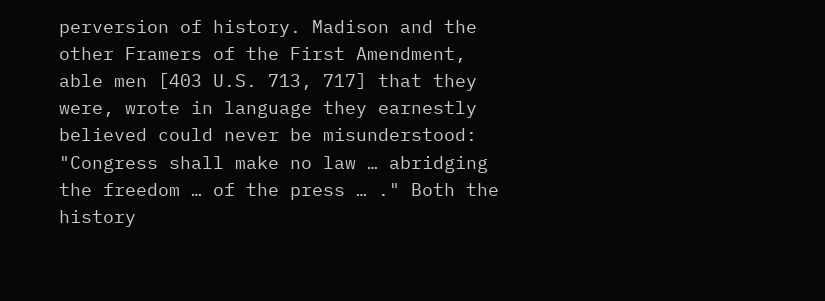perversion of history. Madison and the other Framers of the First Amendment, able men [403 U.S. 713, 717] that they were, wrote in language they earnestly believed could never be misunderstood: "Congress shall make no law … abridging the freedom … of the press … ." Both the history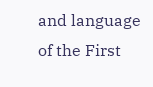and language of the First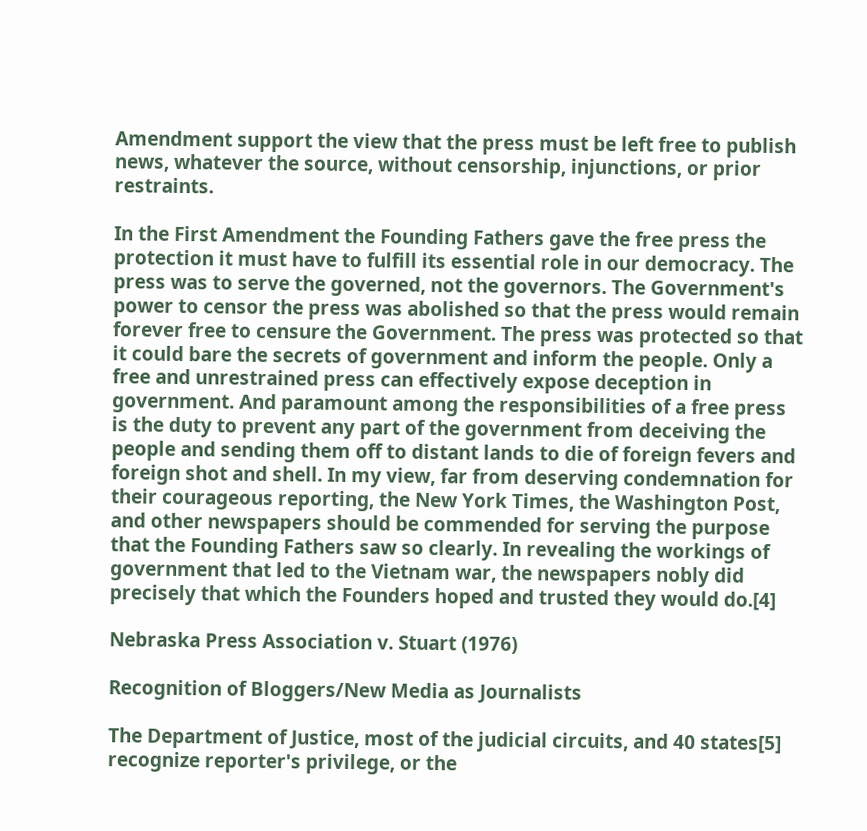Amendment support the view that the press must be left free to publish news, whatever the source, without censorship, injunctions, or prior restraints.

In the First Amendment the Founding Fathers gave the free press the protection it must have to fulfill its essential role in our democracy. The press was to serve the governed, not the governors. The Government's power to censor the press was abolished so that the press would remain forever free to censure the Government. The press was protected so that it could bare the secrets of government and inform the people. Only a free and unrestrained press can effectively expose deception in government. And paramount among the responsibilities of a free press is the duty to prevent any part of the government from deceiving the people and sending them off to distant lands to die of foreign fevers and foreign shot and shell. In my view, far from deserving condemnation for their courageous reporting, the New York Times, the Washington Post, and other newspapers should be commended for serving the purpose that the Founding Fathers saw so clearly. In revealing the workings of government that led to the Vietnam war, the newspapers nobly did precisely that which the Founders hoped and trusted they would do.[4]

Nebraska Press Association v. Stuart (1976)

Recognition of Bloggers/New Media as Journalists

The Department of Justice, most of the judicial circuits, and 40 states[5] recognize reporter's privilege, or the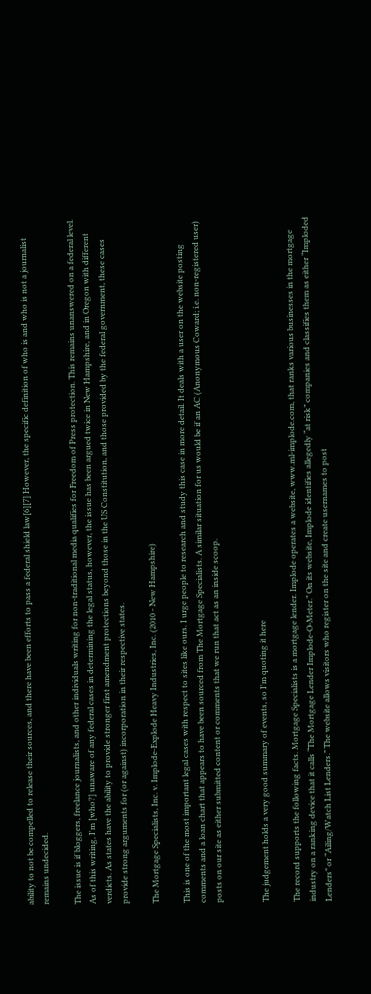ability to not be compelled to release their sources, and there have been efforts to pass a federal shield law[6][7] However, the specific definition of who is and who is not a journalist remains undecided.

The issue is if bloggers, freelance journalists, and other individuals writing for non-traditional media qualifies for Freedom of Press protection. This remains unanswered on a federal level. As of this writing, I'm [who?] unaware of any federal cases in determining the legal status, however, the issue has been argued twice in New Hampshire, and in Oregon with different verdicts. As states have the ability to provide stronger first amendment protections beyond those in the US Constitution, and those provided by the federal government, these cases provide strong arguments for (or against) incorporation in their respective states.

The Mortgage Specialists, Inc. v. Implode-Explode Heavy Industries, Inc. (2010 - New Hampshire)

This is one of the most important legal cases with respect to sites like ours. I urge people to research and study this case in more detail. It deals with a user on the website posting comments and a loan chart that appears to have been sourced from The Mortgage Specialists. A similar situation for us would be if an AC (Anonymous Coward; i.e. non-registered user) posts on our site as either submitted content or comments that we run that act as an inside scoop.


The judgement holds a very good summary of events, so I'm quoting it here

The record supports the following facts. Mortgage Specialists is a mortgage lender. Implode operates a website, www.ml-implode.com, that ranks various businesses in the mortgage industry on a ranking device that it calls “The Mortgage Lender Implode-O-Meter.” On its website, Implode identifies allegedly “at risk” companies and classifies them as either “Imploded Lenders” or “Ailing/Watch List Lenders.” The website allows visitors who register on the site and create usernames to post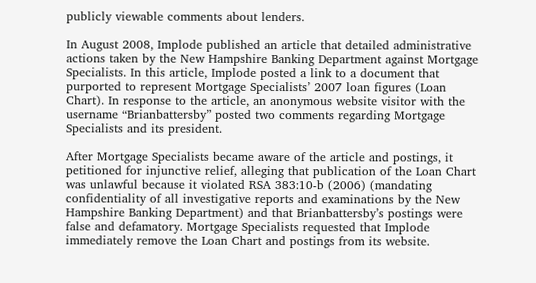publicly viewable comments about lenders.

In August 2008, Implode published an article that detailed administrative actions taken by the New Hampshire Banking Department against Mortgage Specialists. In this article, Implode posted a link to a document that purported to represent Mortgage Specialists’ 2007 loan figures (Loan Chart). In response to the article, an anonymous website visitor with the username “Brianbattersby” posted two comments regarding Mortgage Specialists and its president.

After Mortgage Specialists became aware of the article and postings, it petitioned for injunctive relief, alleging that publication of the Loan Chart was unlawful because it violated RSA 383:10-b (2006) (mandating confidentiality of all investigative reports and examinations by the New Hampshire Banking Department) and that Brianbattersby’s postings were false and defamatory. Mortgage Specialists requested that Implode immediately remove the Loan Chart and postings from its website.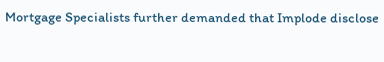Mortgage Specialists further demanded that Implode disclose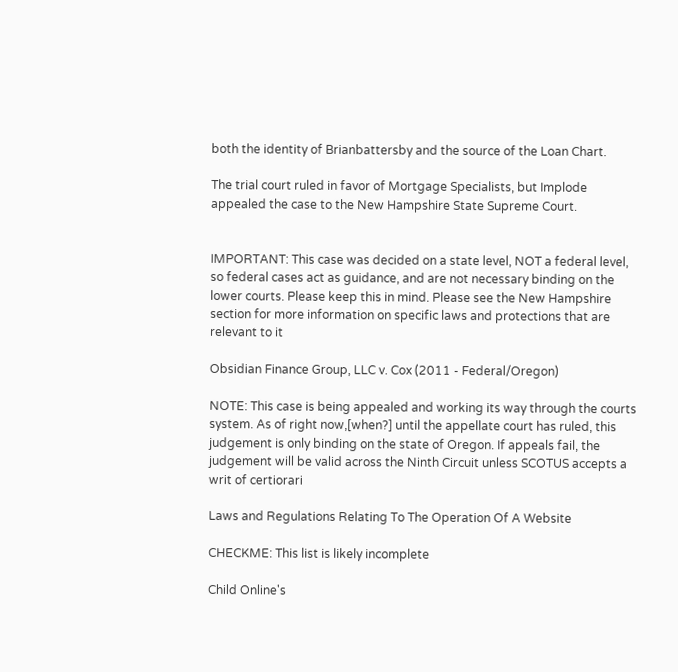both the identity of Brianbattersby and the source of the Loan Chart.

The trial court ruled in favor of Mortgage Specialists, but Implode appealed the case to the New Hampshire State Supreme Court.


IMPORTANT: This case was decided on a state level, NOT a federal level, so federal cases act as guidance, and are not necessary binding on the lower courts. Please keep this in mind. Please see the New Hampshire section for more information on specific laws and protections that are relevant to it

Obsidian Finance Group, LLC v. Cox (2011 - Federal/Oregon)

NOTE: This case is being appealed and working its way through the courts system. As of right now,[when?] until the appellate court has ruled, this judgement is only binding on the state of Oregon. If appeals fail, the judgement will be valid across the Ninth Circuit unless SCOTUS accepts a writ of certiorari

Laws and Regulations Relating To The Operation Of A Website

CHECKME: This list is likely incomplete

Child Online's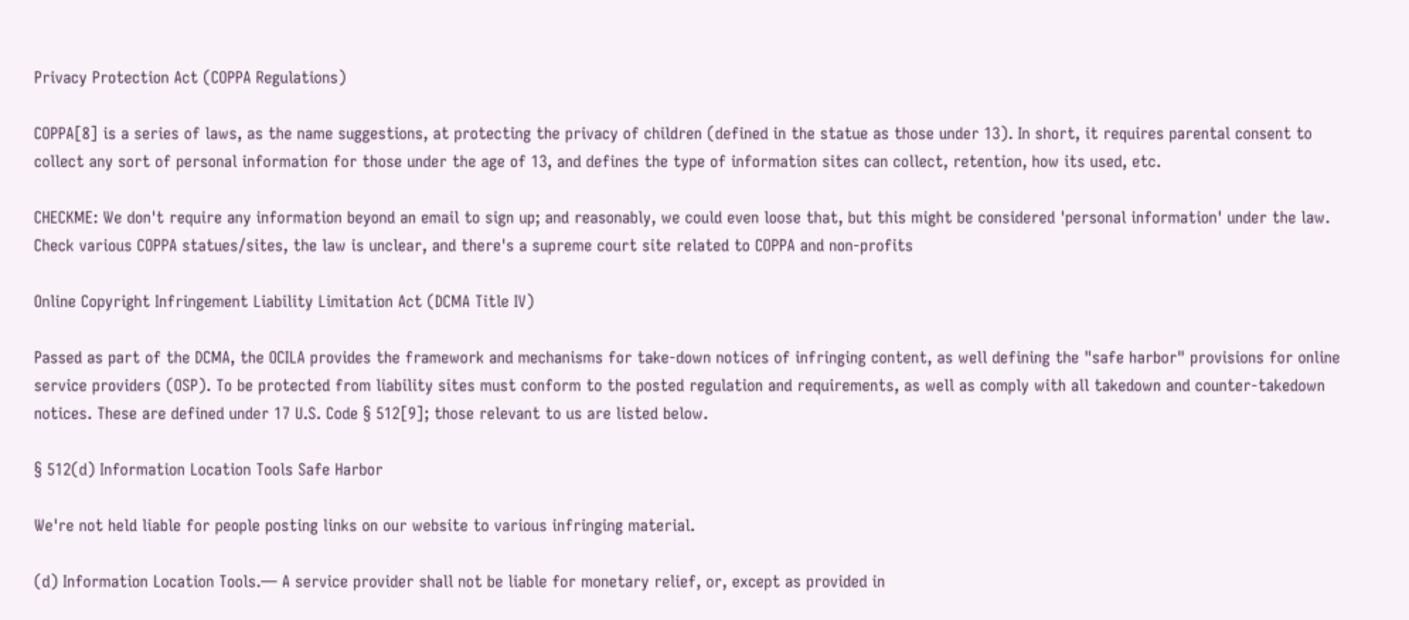Privacy Protection Act (COPPA Regulations)

COPPA[8] is a series of laws, as the name suggestions, at protecting the privacy of children (defined in the statue as those under 13). In short, it requires parental consent to collect any sort of personal information for those under the age of 13, and defines the type of information sites can collect, retention, how its used, etc.

CHECKME: We don't require any information beyond an email to sign up; and reasonably, we could even loose that, but this might be considered 'personal information' under the law. Check various COPPA statues/sites, the law is unclear, and there's a supreme court site related to COPPA and non-profits

Online Copyright Infringement Liability Limitation Act (DCMA Title IV)

Passed as part of the DCMA, the OCILA provides the framework and mechanisms for take-down notices of infringing content, as well defining the "safe harbor" provisions for online service providers (OSP). To be protected from liability sites must conform to the posted regulation and requirements, as well as comply with all takedown and counter-takedown notices. These are defined under 17 U.S. Code § 512[9]; those relevant to us are listed below.

§ 512(d) Information Location Tools Safe Harbor

We're not held liable for people posting links on our website to various infringing material.

(d) Information Location Tools.— A service provider shall not be liable for monetary relief, or, except as provided in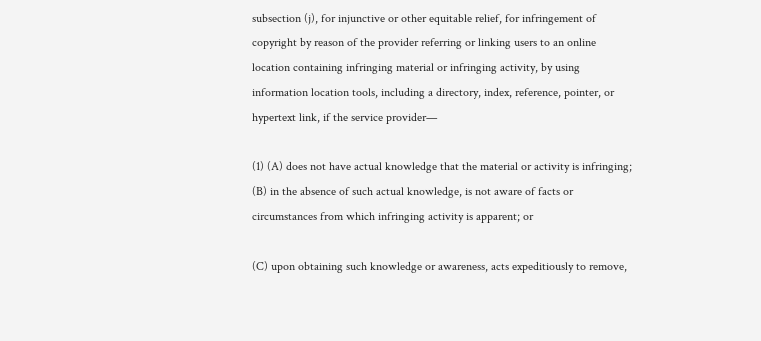subsection (j), for injunctive or other equitable relief, for infringement of copyright by reason of the provider referring or linking users to an online location containing infringing material or infringing activity, by using information location tools, including a directory, index, reference, pointer, or hypertext link, if the service provider—

(1) (A) does not have actual knowledge that the material or activity is infringing; (B) in the absence of such actual knowledge, is not aware of facts or circumstances from which infringing activity is apparent; or

(C) upon obtaining such knowledge or awareness, acts expeditiously to remove,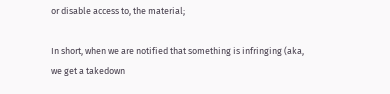or disable access to, the material;

In short, when we are notified that something is infringing (aka, we get a takedown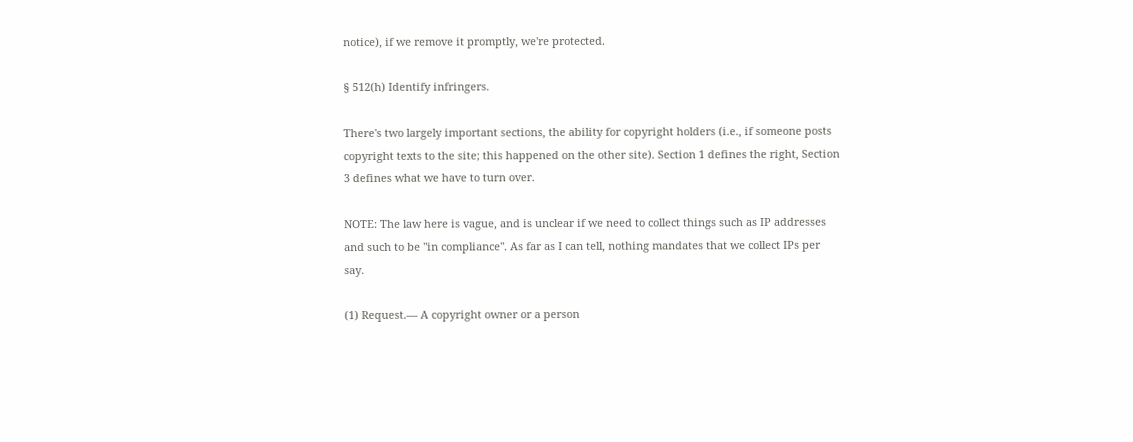notice), if we remove it promptly, we're protected.

§ 512(h) Identify infringers.

There's two largely important sections, the ability for copyright holders (i.e., if someone posts copyright texts to the site; this happened on the other site). Section 1 defines the right, Section 3 defines what we have to turn over.

NOTE: The law here is vague, and is unclear if we need to collect things such as IP addresses and such to be "in compliance". As far as I can tell, nothing mandates that we collect IPs per say.

(1) Request.— A copyright owner or a person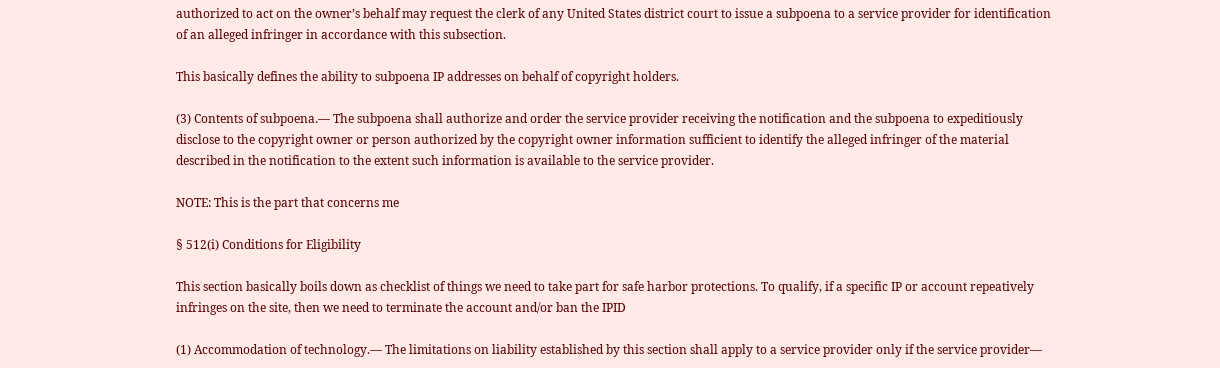authorized to act on the owner’s behalf may request the clerk of any United States district court to issue a subpoena to a service provider for identification of an alleged infringer in accordance with this subsection.

This basically defines the ability to subpoena IP addresses on behalf of copyright holders.

(3) Contents of subpoena.— The subpoena shall authorize and order the service provider receiving the notification and the subpoena to expeditiously disclose to the copyright owner or person authorized by the copyright owner information sufficient to identify the alleged infringer of the material described in the notification to the extent such information is available to the service provider.

NOTE: This is the part that concerns me

§ 512(i) Conditions for Eligibility

This section basically boils down as checklist of things we need to take part for safe harbor protections. To qualify, if a specific IP or account repeatively infringes on the site, then we need to terminate the account and/or ban the IPID

(1) Accommodation of technology.— The limitations on liability established by this section shall apply to a service provider only if the service provider—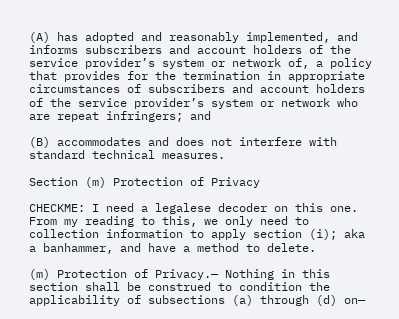(A) has adopted and reasonably implemented, and informs subscribers and account holders of the service provider’s system or network of, a policy that provides for the termination in appropriate circumstances of subscribers and account holders of the service provider’s system or network who are repeat infringers; and

(B) accommodates and does not interfere with standard technical measures.

Section (m) Protection of Privacy

CHECKME: I need a legalese decoder on this one. From my reading to this, we only need to collection information to apply section (i); aka a banhammer, and have a method to delete.

(m) Protection of Privacy.— Nothing in this section shall be construed to condition the applicability of subsections (a) through (d) on—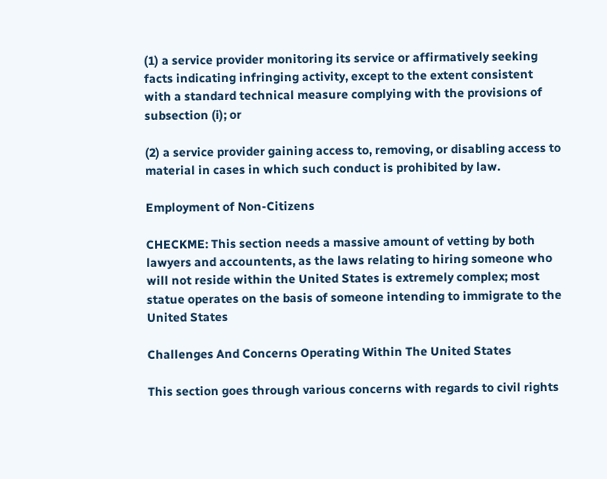(1) a service provider monitoring its service or affirmatively seeking facts indicating infringing activity, except to the extent consistent with a standard technical measure complying with the provisions of subsection (i); or

(2) a service provider gaining access to, removing, or disabling access to material in cases in which such conduct is prohibited by law.

Employment of Non-Citizens

CHECKME: This section needs a massive amount of vetting by both lawyers and accountents, as the laws relating to hiring someone who will not reside within the United States is extremely complex; most statue operates on the basis of someone intending to immigrate to the United States

Challenges And Concerns Operating Within The United States

This section goes through various concerns with regards to civil rights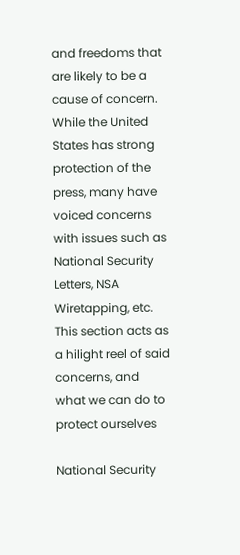and freedoms that are likely to be a cause of concern. While the United States has strong protection of the press, many have voiced concerns with issues such as National Security Letters, NSA Wiretapping, etc. This section acts as a hilight reel of said concerns, and what we can do to protect ourselves

National Security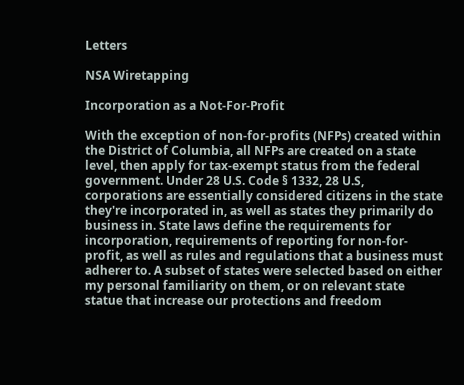Letters

NSA Wiretapping

Incorporation as a Not-For-Profit

With the exception of non-for-profits (NFPs) created within the District of Columbia, all NFPs are created on a state level, then apply for tax-exempt status from the federal government. Under 28 U.S. Code § 1332, 28 U.S, corporations are essentially considered citizens in the state they're incorporated in, as well as states they primarily do business in. State laws define the requirements for incorporation, requirements of reporting for non-for-profit, as well as rules and regulations that a business must adherer to. A subset of states were selected based on either my personal familiarity on them, or on relevant state statue that increase our protections and freedom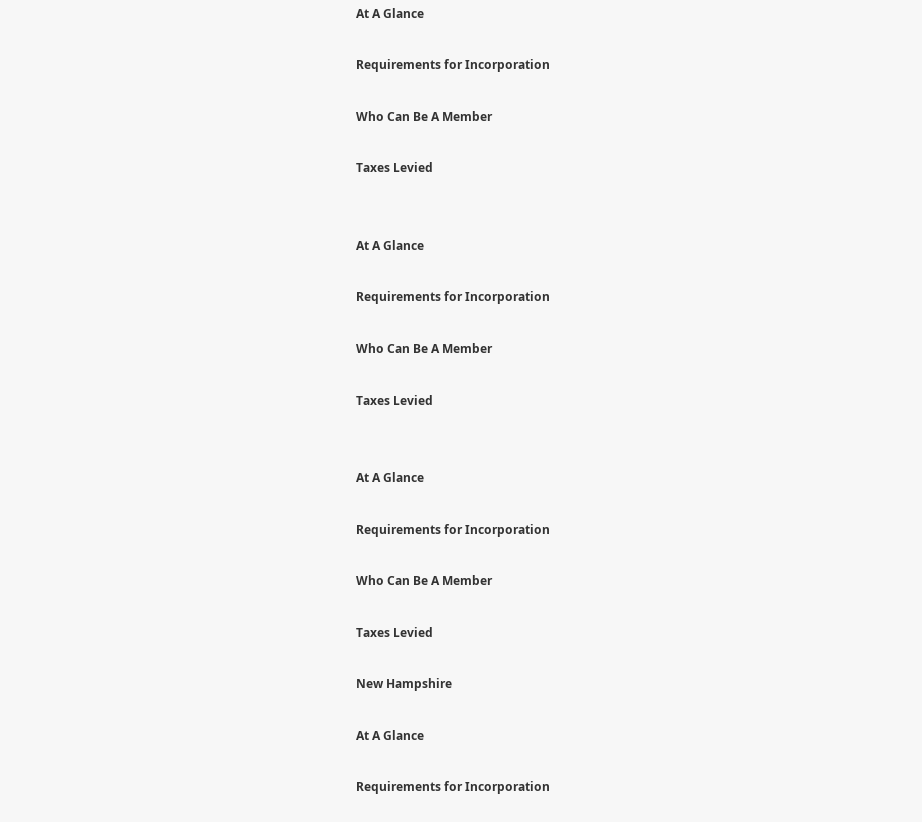At A Glance

Requirements for Incorporation

Who Can Be A Member

Taxes Levied


At A Glance

Requirements for Incorporation

Who Can Be A Member

Taxes Levied


At A Glance

Requirements for Incorporation

Who Can Be A Member

Taxes Levied

New Hampshire

At A Glance

Requirements for Incorporation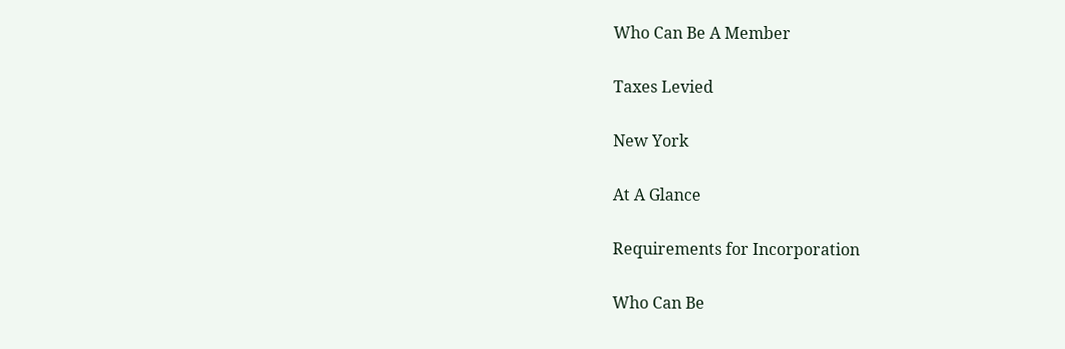Who Can Be A Member

Taxes Levied

New York

At A Glance

Requirements for Incorporation

Who Can Be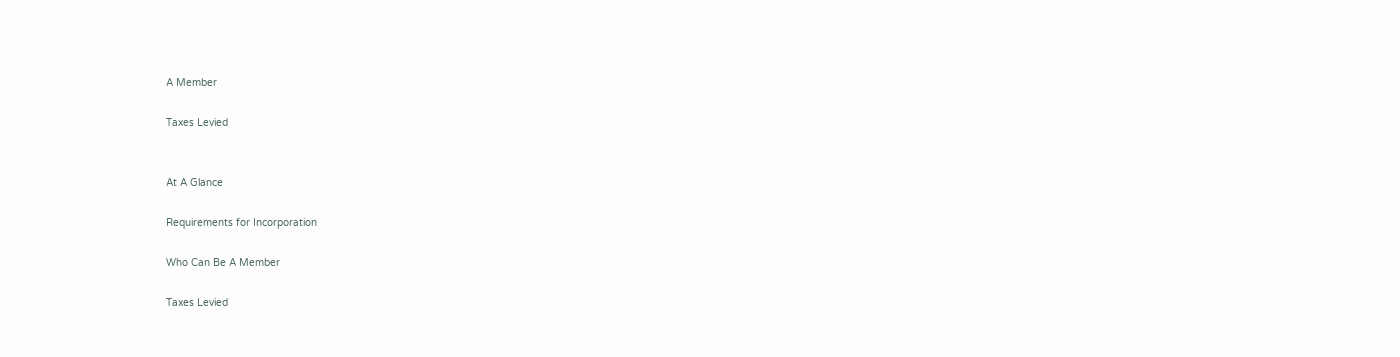A Member

Taxes Levied


At A Glance

Requirements for Incorporation

Who Can Be A Member

Taxes Levied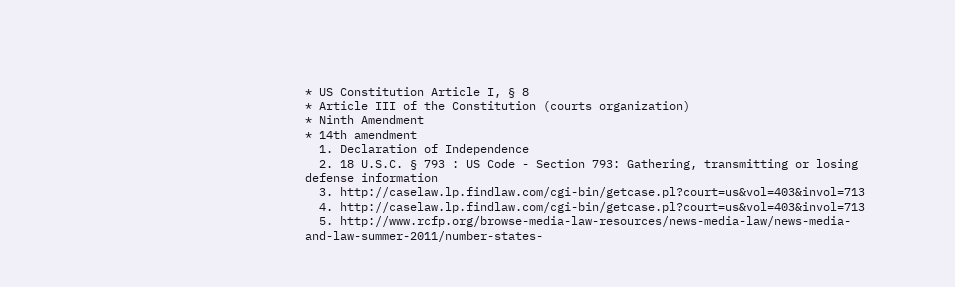* US Constitution Article I, § 8
* Article III of the Constitution (courts organization)
* Ninth Amendment
* 14th amendment
  1. Declaration of Independence
  2. 18 U.S.C. § 793 : US Code - Section 793: Gathering, transmitting or losing defense information
  3. http://caselaw.lp.findlaw.com/cgi-bin/getcase.pl?court=us&vol=403&invol=713
  4. http://caselaw.lp.findlaw.com/cgi-bin/getcase.pl?court=us&vol=403&invol=713
  5. http://www.rcfp.org/browse-media-law-resources/news-media-law/news-media-and-law-summer-2011/number-states-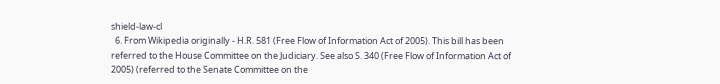shield-law-cl
  6. From Wikipedia originally - H.R. 581 (Free Flow of Information Act of 2005). This bill has been referred to the House Committee on the Judiciary. See also S. 340 (Free Flow of Information Act of 2005) (referred to the Senate Committee on the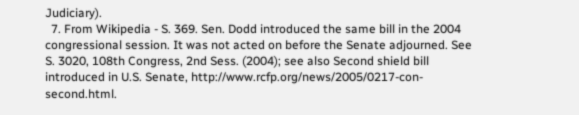Judiciary).
  7. From Wikipedia - S. 369. Sen. Dodd introduced the same bill in the 2004 congressional session. It was not acted on before the Senate adjourned. See S. 3020, 108th Congress, 2nd Sess. (2004); see also Second shield bill introduced in U.S. Senate, http://www.rcfp.org/news/2005/0217-con-second.html.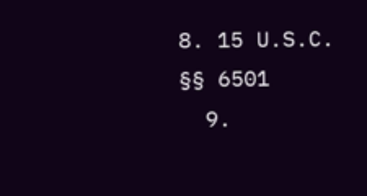8. 15 U.S.C. §§ 6501
  9.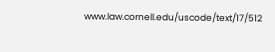www.law.cornell.edu/uscode/text/17/512